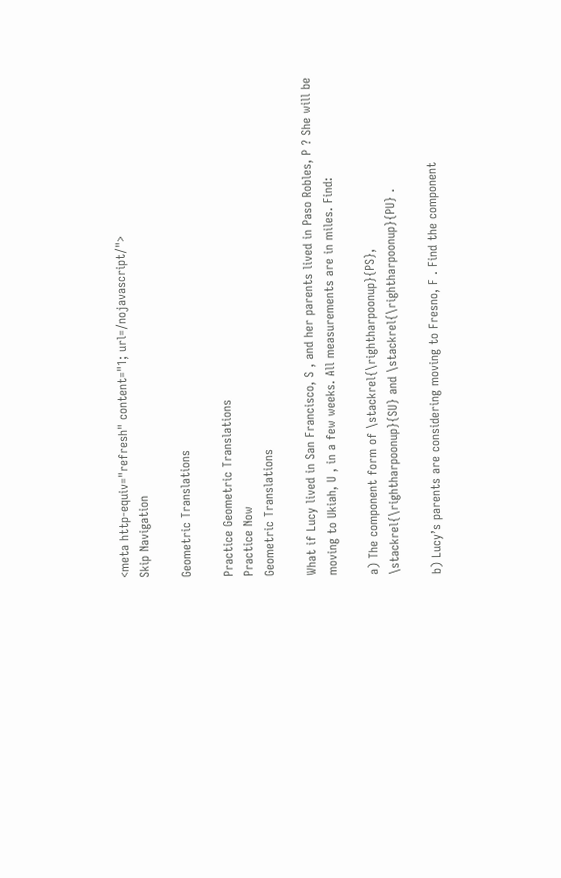<meta http-equiv="refresh" content="1; url=/nojavascript/">
Skip Navigation

Geometric Translations

Practice Geometric Translations
Practice Now
Geometric Translations

What if Lucy lived in San Francisco, S , and her parents lived in Paso Robles, P ? She will be moving to Ukiah, U , in a few weeks. All measurements are in miles. Find:

a) The component form of \stackrel{\rightharpoonup}{PS}, \stackrel{\rightharpoonup}{SU} and \stackrel{\rightharpoonup}{PU} .

b) Lucy’s parents are considering moving to Fresno, F . Find the component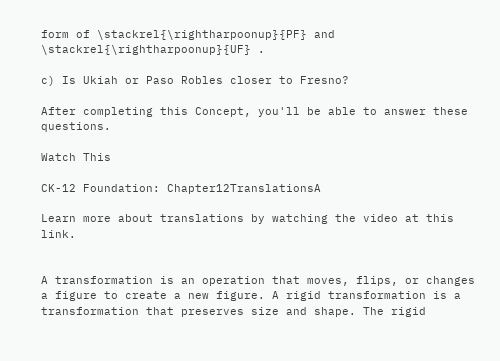form of \stackrel{\rightharpoonup}{PF} and \stackrel{\rightharpoonup}{UF} .

c) Is Ukiah or Paso Robles closer to Fresno?

After completing this Concept, you'll be able to answer these questions.

Watch This

CK-12 Foundation: Chapter12TranslationsA

Learn more about translations by watching the video at this link.


A transformation is an operation that moves, flips, or changes a figure to create a new figure. A rigid transformation is a transformation that preserves size and shape. The rigid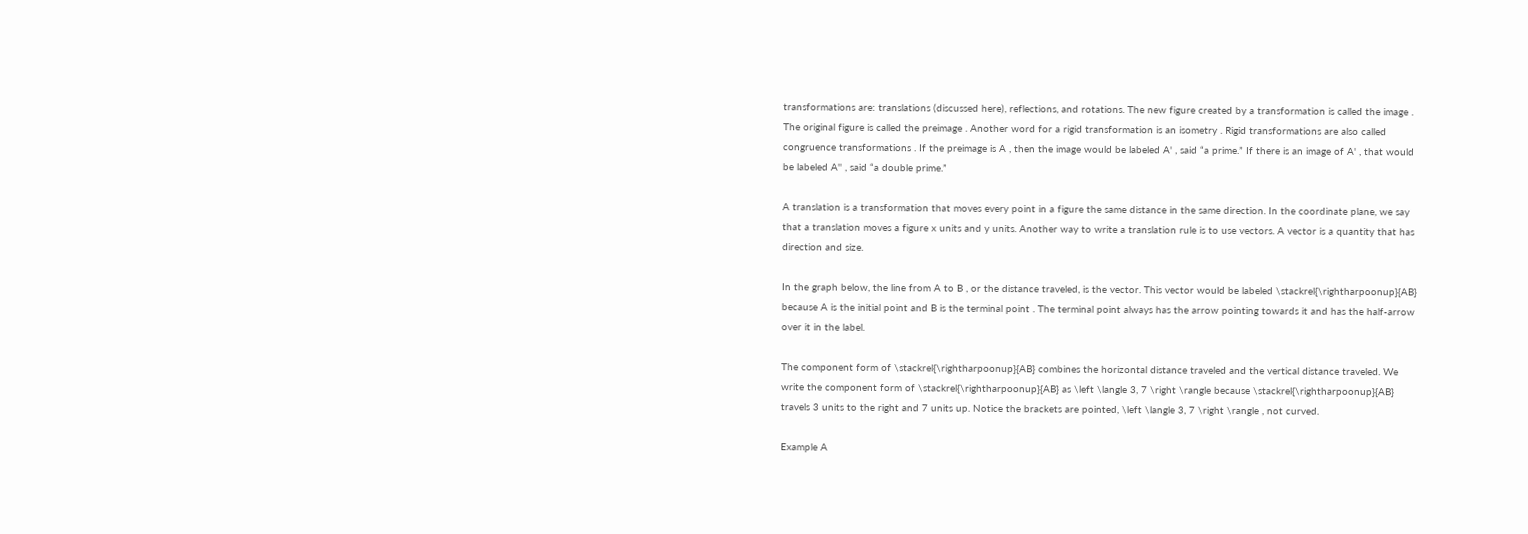transformations are: translations (discussed here), reflections, and rotations. The new figure created by a transformation is called the image . The original figure is called the preimage . Another word for a rigid transformation is an isometry . Rigid transformations are also called congruence transformations . If the preimage is A , then the image would be labeled A' , said “a prime.” If there is an image of A' , that would be labeled A'' , said “a double prime.”

A translation is a transformation that moves every point in a figure the same distance in the same direction. In the coordinate plane, we say that a translation moves a figure x units and y units. Another way to write a translation rule is to use vectors. A vector is a quantity that has direction and size.

In the graph below, the line from A to B , or the distance traveled, is the vector. This vector would be labeled \stackrel{\rightharpoonup}{AB} because A is the initial point and B is the terminal point . The terminal point always has the arrow pointing towards it and has the half-arrow over it in the label.

The component form of \stackrel{\rightharpoonup}{AB} combines the horizontal distance traveled and the vertical distance traveled. We write the component form of \stackrel{\rightharpoonup}{AB} as \left \langle 3, 7 \right \rangle because \stackrel{\rightharpoonup}{AB} travels 3 units to the right and 7 units up. Notice the brackets are pointed, \left \langle 3, 7 \right \rangle , not curved.

Example A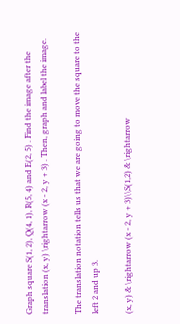Graph square S(1, 2), Q(4, 1), R(5, 4) and E(2, 5) . Find the image after the translation (x, y) \rightarrow (x - 2, y + 3) . Then, graph and label the image.

The translation notation tells us that we are going to move the square to the left 2 and up 3.

(x, y) & \rightarrow (x - 2, y + 3)\\S(1,2) & \rightarrow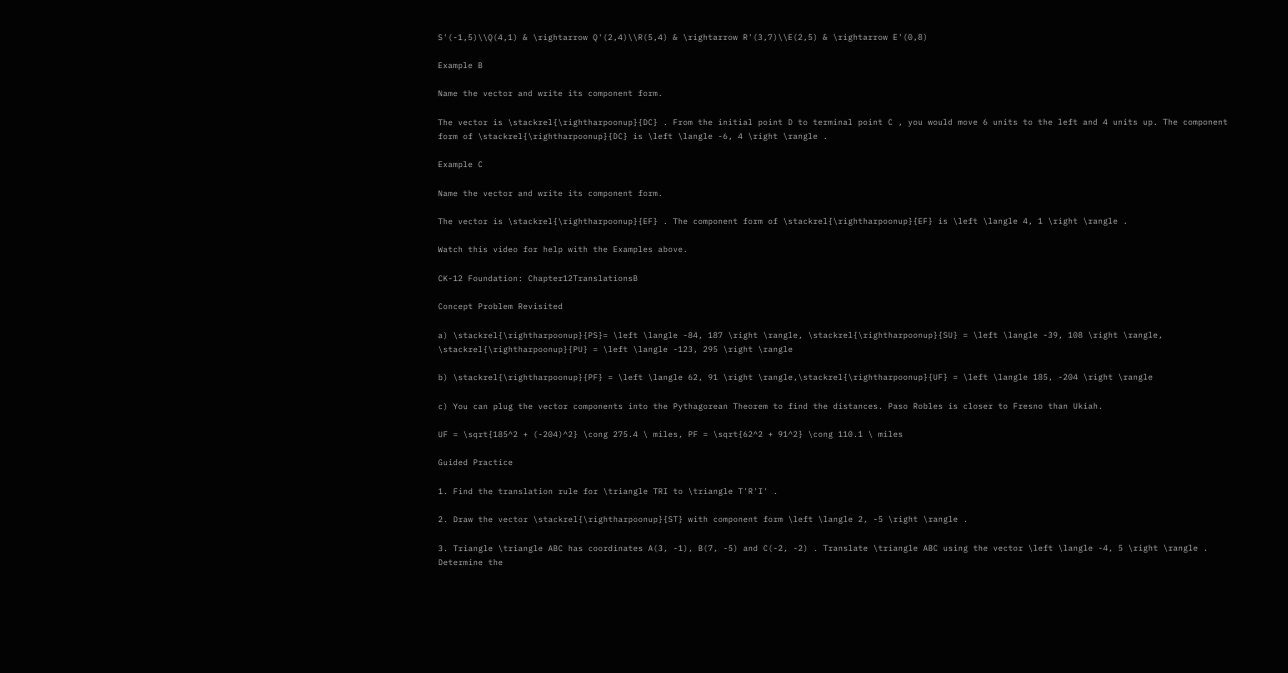S'(-1,5)\\Q(4,1) & \rightarrow Q'(2,4)\\R(5,4) & \rightarrow R'(3,7)\\E(2,5) & \rightarrow E'(0,8)

Example B

Name the vector and write its component form.

The vector is \stackrel{\rightharpoonup}{DC} . From the initial point D to terminal point C , you would move 6 units to the left and 4 units up. The component form of \stackrel{\rightharpoonup}{DC} is \left \langle -6, 4 \right \rangle .

Example C

Name the vector and write its component form.

The vector is \stackrel{\rightharpoonup}{EF} . The component form of \stackrel{\rightharpoonup}{EF} is \left \langle 4, 1 \right \rangle .

Watch this video for help with the Examples above.

CK-12 Foundation: Chapter12TranslationsB

Concept Problem Revisited

a) \stackrel{\rightharpoonup}{PS}= \left \langle -84, 187 \right \rangle, \stackrel{\rightharpoonup}{SU} = \left \langle -39, 108 \right \rangle, \stackrel{\rightharpoonup}{PU} = \left \langle -123, 295 \right \rangle

b) \stackrel{\rightharpoonup}{PF} = \left \langle 62, 91 \right \rangle,\stackrel{\rightharpoonup}{UF} = \left \langle 185, -204 \right \rangle

c) You can plug the vector components into the Pythagorean Theorem to find the distances. Paso Robles is closer to Fresno than Ukiah.

UF = \sqrt{185^2 + (-204)^2} \cong 275.4 \ miles, PF = \sqrt{62^2 + 91^2} \cong 110.1 \ miles

Guided Practice

1. Find the translation rule for \triangle TRI to \triangle T'R'I' .

2. Draw the vector \stackrel{\rightharpoonup}{ST} with component form \left \langle 2, -5 \right \rangle .

3. Triangle \triangle ABC has coordinates A(3, -1), B(7, -5) and C(-2, -2) . Translate \triangle ABC using the vector \left \langle -4, 5 \right \rangle . Determine the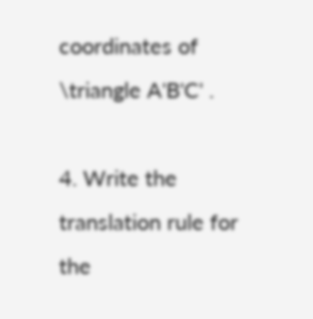coordinates of \triangle A'B'C' .

4. Write the translation rule for the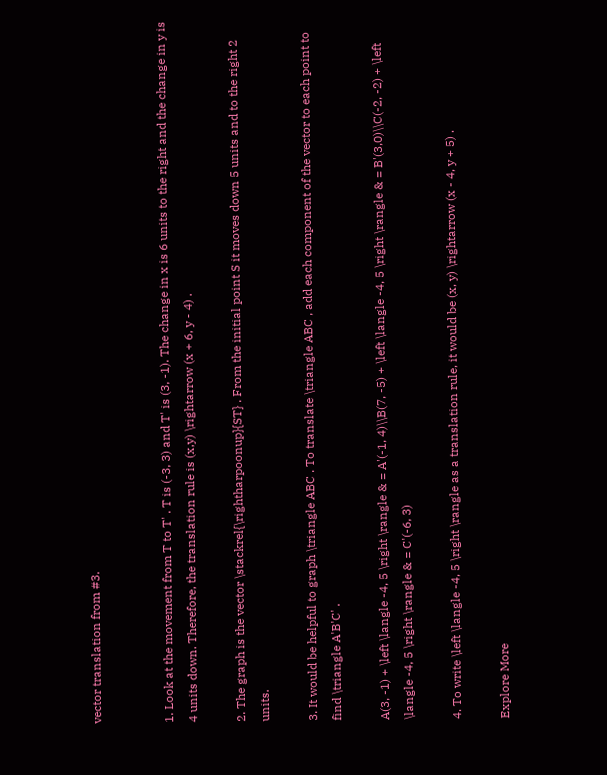vector translation from #3.


1. Look at the movement from T to T' . T is (-3, 3) and T' is (3, -1). The change in x is 6 units to the right and the change in y is 4 units down. Therefore, the translation rule is (x,y) \rightarrow (x + 6, y - 4) .

2. The graph is the vector \stackrel{\rightharpoonup}{ST} . From the initial point S it moves down 5 units and to the right 2 units.

3. It would be helpful to graph \triangle ABC . To translate \triangle ABC , add each component of the vector to each point to find \triangle A'B'C' .

A(3, -1) + \left \langle -4, 5 \right \rangle & = A'(-1, 4)\\B(7, -5) + \left \langle -4, 5 \right \rangle & = B'(3,0)\\C(-2, -2) + \left \langle -4, 5 \right \rangle & = C'(-6, 3)

4. To write \left \langle -4, 5 \right \rangle as a translation rule, it would be (x, y) \rightarrow (x - 4, y + 5) .

Explore More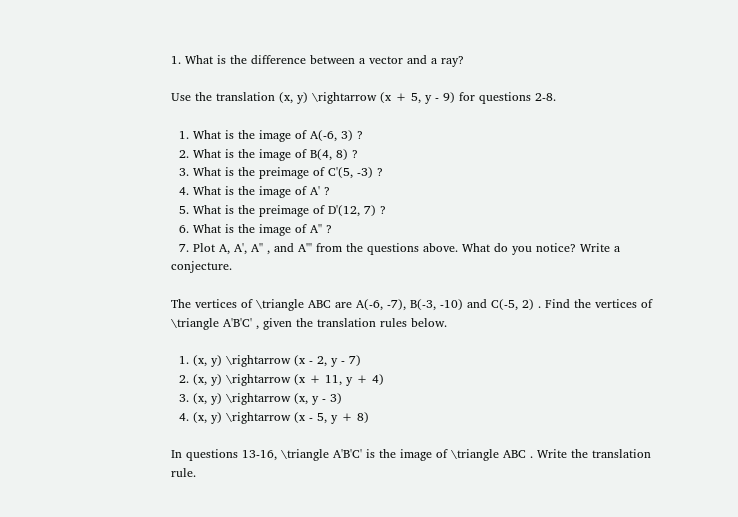1. What is the difference between a vector and a ray?

Use the translation (x, y) \rightarrow (x + 5, y - 9) for questions 2-8.

  1. What is the image of A(-6, 3) ?
  2. What is the image of B(4, 8) ?
  3. What is the preimage of C'(5, -3) ?
  4. What is the image of A' ?
  5. What is the preimage of D'(12, 7) ?
  6. What is the image of A'' ?
  7. Plot A, A', A'' , and A''' from the questions above. What do you notice? Write a conjecture.

The vertices of \triangle ABC are A(-6, -7), B(-3, -10) and C(-5, 2) . Find the vertices of \triangle A'B'C' , given the translation rules below.

  1. (x, y) \rightarrow (x - 2, y - 7)
  2. (x, y) \rightarrow (x + 11, y + 4)
  3. (x, y) \rightarrow (x, y - 3)
  4. (x, y) \rightarrow (x - 5, y + 8)

In questions 13-16, \triangle A'B'C' is the image of \triangle ABC . Write the translation rule.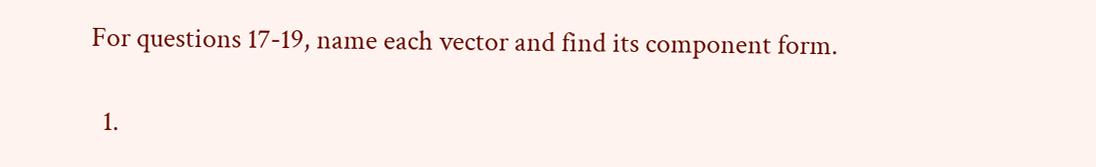For questions 17-19, name each vector and find its component form.

  1.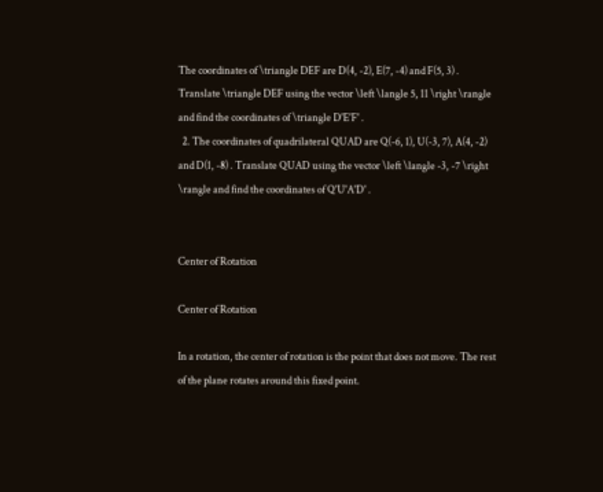The coordinates of \triangle DEF are D(4, -2), E(7, -4) and F(5, 3) . Translate \triangle DEF using the vector \left \langle 5, 11 \right \rangle and find the coordinates of \triangle D'E'F' .
  2. The coordinates of quadrilateral QUAD are Q(-6, 1), U(-3, 7), A(4, -2) and D(1, -8) . Translate QUAD using the vector \left \langle -3, -7 \right \rangle and find the coordinates of Q'U'A'D' .


Center of Rotation

Center of Rotation

In a rotation, the center of rotation is the point that does not move. The rest of the plane rotates around this fixed point.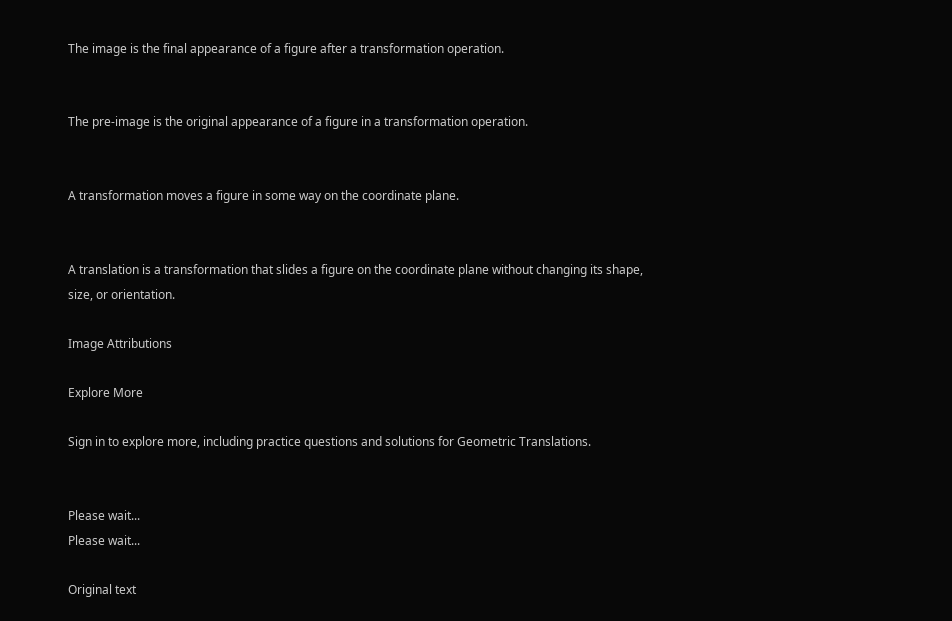The image is the final appearance of a figure after a transformation operation.


The pre-image is the original appearance of a figure in a transformation operation.


A transformation moves a figure in some way on the coordinate plane.


A translation is a transformation that slides a figure on the coordinate plane without changing its shape, size, or orientation.

Image Attributions

Explore More

Sign in to explore more, including practice questions and solutions for Geometric Translations.


Please wait...
Please wait...

Original text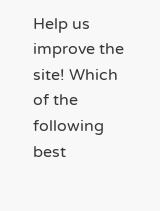Help us improve the site! Which of the following best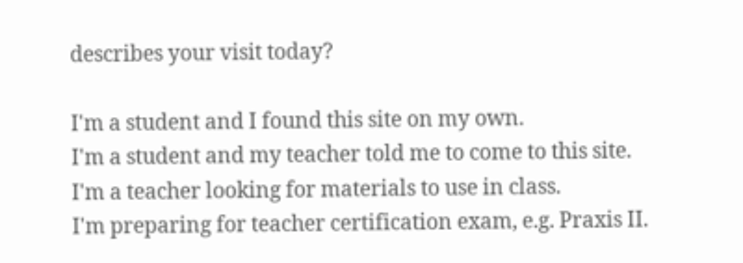describes your visit today?

I'm a student and I found this site on my own.
I'm a student and my teacher told me to come to this site.
I'm a teacher looking for materials to use in class.
I'm preparing for teacher certification exam, e.g. Praxis II.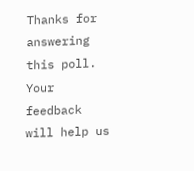Thanks for answering this poll. Your feedback will help us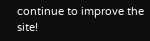continue to improve the site!